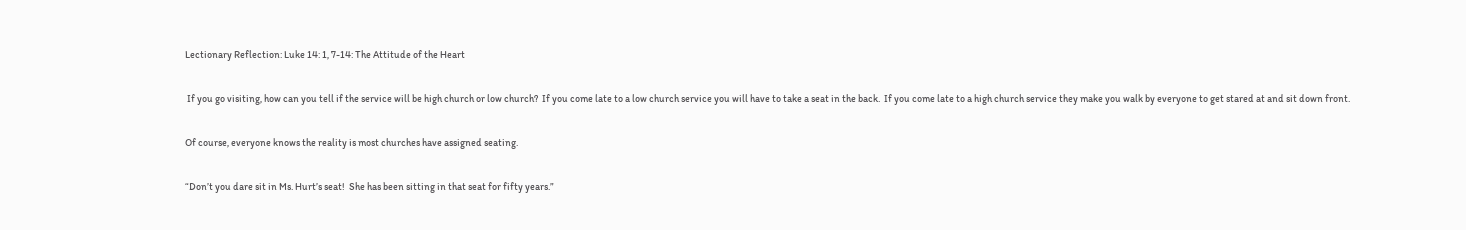Lectionary Reflection: Luke 14: 1, 7-14: The Attitude of the Heart

 If you go visiting, how can you tell if the service will be high church or low church?  If you come late to a low church service you will have to take a seat in the back.  If you come late to a high church service they make you walk by everyone to get stared at and sit down front.

Of course, everyone knows the reality is most churches have assigned seating.

“Don’t you dare sit in Ms. Hurt’s seat!  She has been sitting in that seat for fifty years.”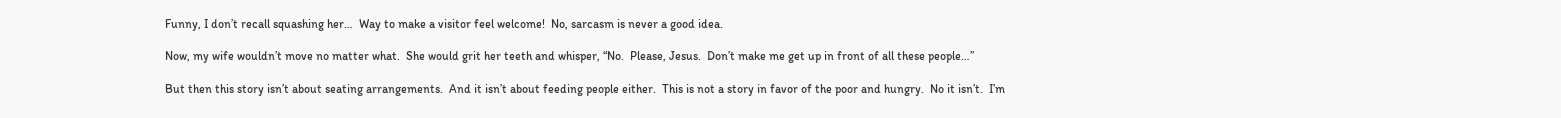Funny, I don’t recall squashing her…  Way to make a visitor feel welcome!  No, sarcasm is never a good idea.

Now, my wife wouldn’t move no matter what.  She would grit her teeth and whisper, “No.  Please, Jesus.  Don’t make me get up in front of all these people…”

But then this story isn’t about seating arrangements.  And it isn’t about feeding people either.  This is not a story in favor of the poor and hungry.  No it isn’t.  I’m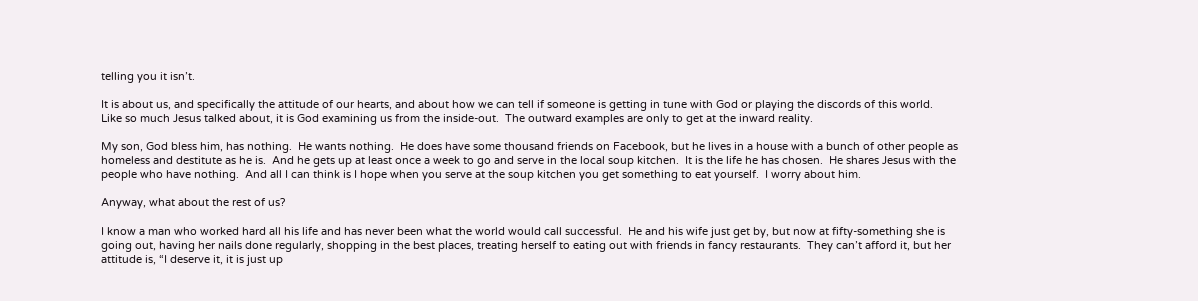telling you it isn’t.

It is about us, and specifically the attitude of our hearts, and about how we can tell if someone is getting in tune with God or playing the discords of this world.  Like so much Jesus talked about, it is God examining us from the inside-out.  The outward examples are only to get at the inward reality.

My son, God bless him, has nothing.  He wants nothing.  He does have some thousand friends on Facebook, but he lives in a house with a bunch of other people as homeless and destitute as he is.  And he gets up at least once a week to go and serve in the local soup kitchen.  It is the life he has chosen.  He shares Jesus with the people who have nothing.  And all I can think is I hope when you serve at the soup kitchen you get something to eat yourself.  I worry about him.

Anyway, what about the rest of us?

I know a man who worked hard all his life and has never been what the world would call successful.  He and his wife just get by, but now at fifty-something she is going out, having her nails done regularly, shopping in the best places, treating herself to eating out with friends in fancy restaurants.  They can’t afford it, but her attitude is, “I deserve it, it is just up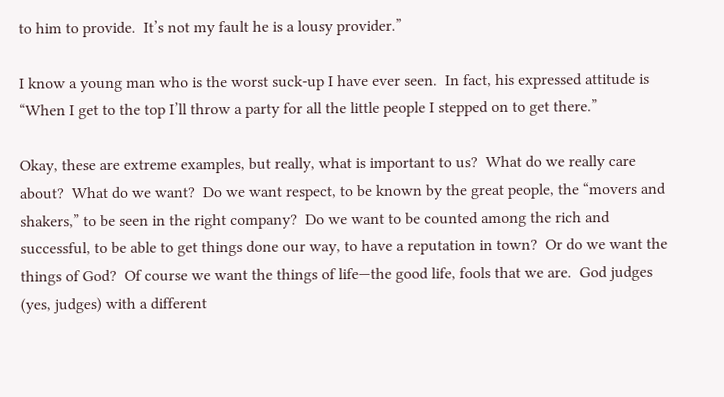to him to provide.  It’s not my fault he is a lousy provider.”

I know a young man who is the worst suck-up I have ever seen.  In fact, his expressed attitude is “When I get to the top I’ll throw a party for all the little people I stepped on to get there.”

Okay, these are extreme examples, but really, what is important to us?  What do we really care about?  What do we want?  Do we want respect, to be known by the great people, the “movers and shakers,” to be seen in the right company?  Do we want to be counted among the rich and successful, to be able to get things done our way, to have a reputation in town?  Or do we want the things of God?  Of course we want the things of life—the good life, fools that we are.  God judges (yes, judges) with a different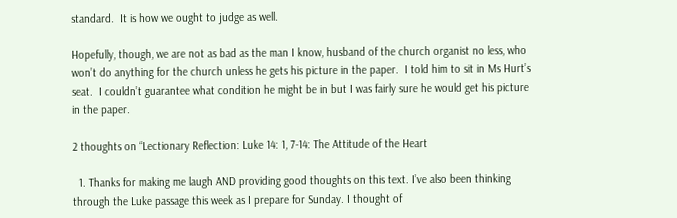standard.  It is how we ought to judge as well.

Hopefully, though, we are not as bad as the man I know, husband of the church organist no less, who won’t do anything for the church unless he gets his picture in the paper.  I told him to sit in Ms Hurt’s seat.  I couldn’t guarantee what condition he might be in but I was fairly sure he would get his picture in the paper.

2 thoughts on “Lectionary Reflection: Luke 14: 1, 7-14: The Attitude of the Heart

  1. Thanks for making me laugh AND providing good thoughts on this text. I’ve also been thinking through the Luke passage this week as I prepare for Sunday. I thought of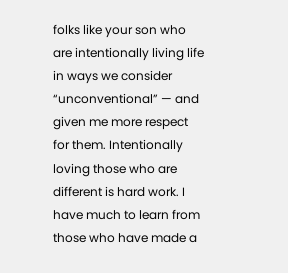folks like your son who are intentionally living life in ways we consider “unconventional” — and given me more respect for them. Intentionally loving those who are different is hard work. I have much to learn from those who have made a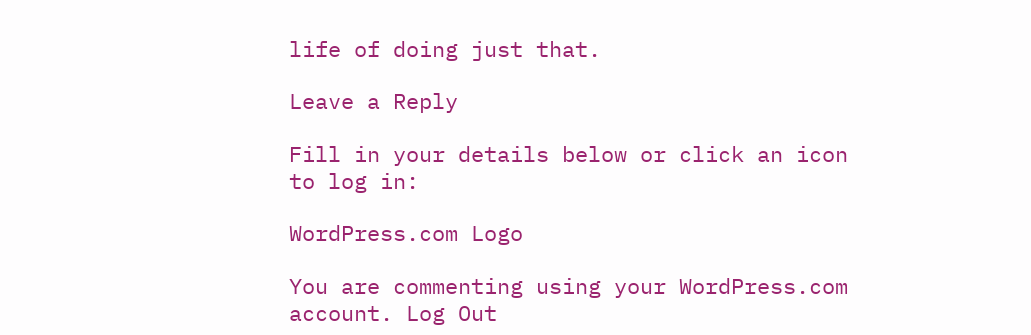life of doing just that.

Leave a Reply

Fill in your details below or click an icon to log in:

WordPress.com Logo

You are commenting using your WordPress.com account. Log Out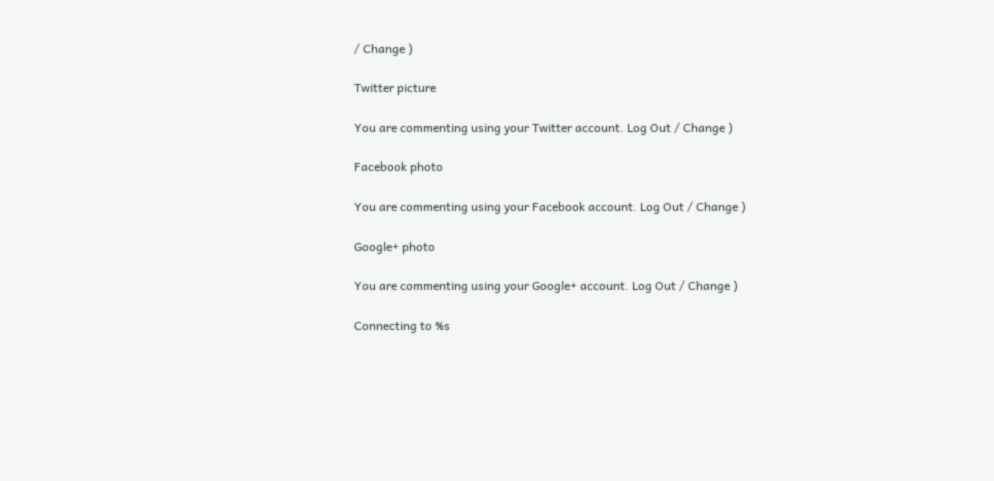/ Change )

Twitter picture

You are commenting using your Twitter account. Log Out / Change )

Facebook photo

You are commenting using your Facebook account. Log Out / Change )

Google+ photo

You are commenting using your Google+ account. Log Out / Change )

Connecting to %s